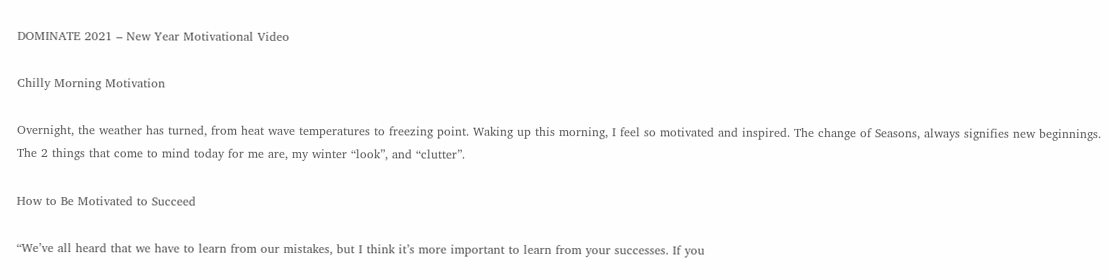DOMINATE 2021 – New Year Motivational Video

Chilly Morning Motivation

Overnight, the weather has turned, from heat wave temperatures to freezing point. Waking up this morning, I feel so motivated and inspired. The change of Seasons, always signifies new beginnings. The 2 things that come to mind today for me are, my winter “look”, and “clutter”.

How to Be Motivated to Succeed

“We’ve all heard that we have to learn from our mistakes, but I think it’s more important to learn from your successes. If you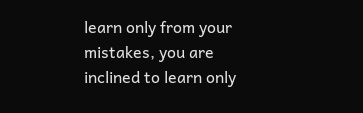learn only from your mistakes, you are inclined to learn only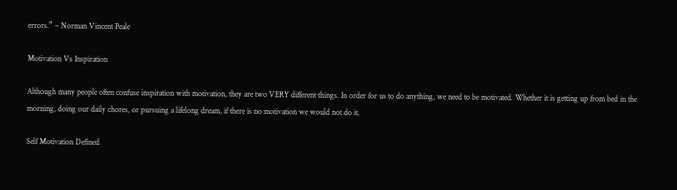errors.” – Norman Vincent Peale

Motivation Vs Inspiration

Although many people often confuse inspiration with motivation, they are two VERY different things. In order for us to do anything, we need to be motivated. Whether it is getting up from bed in the morning, doing our daily chores, or pursuing a lifelong dream, if there is no motivation we would not do it.

Self Motivation Defined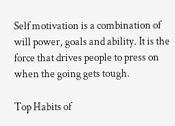Self motivation is a combination of will power, goals and ability. It is the force that drives people to press on when the going gets tough.

Top Habits of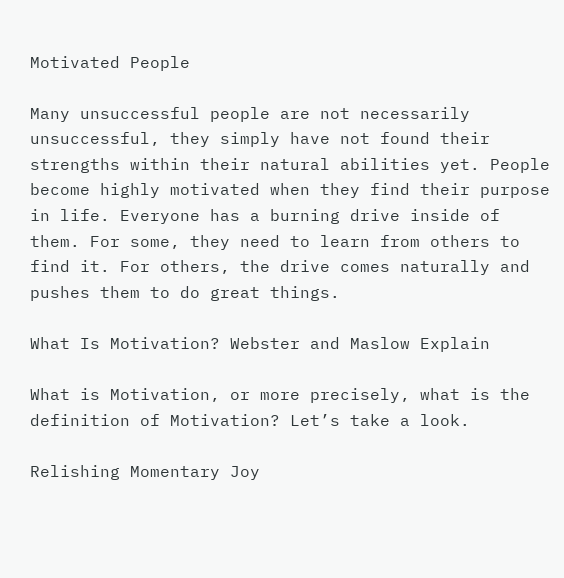Motivated People

Many unsuccessful people are not necessarily unsuccessful, they simply have not found their strengths within their natural abilities yet. People become highly motivated when they find their purpose in life. Everyone has a burning drive inside of them. For some, they need to learn from others to find it. For others, the drive comes naturally and pushes them to do great things.

What Is Motivation? Webster and Maslow Explain

What is Motivation, or more precisely, what is the definition of Motivation? Let’s take a look.

Relishing Momentary Joy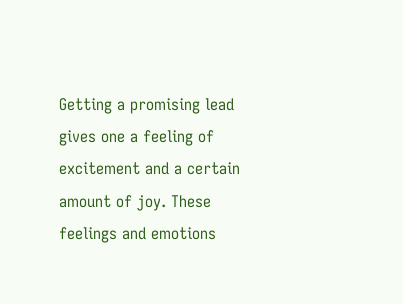Getting a promising lead gives one a feeling of excitement and a certain amount of joy. These feelings and emotions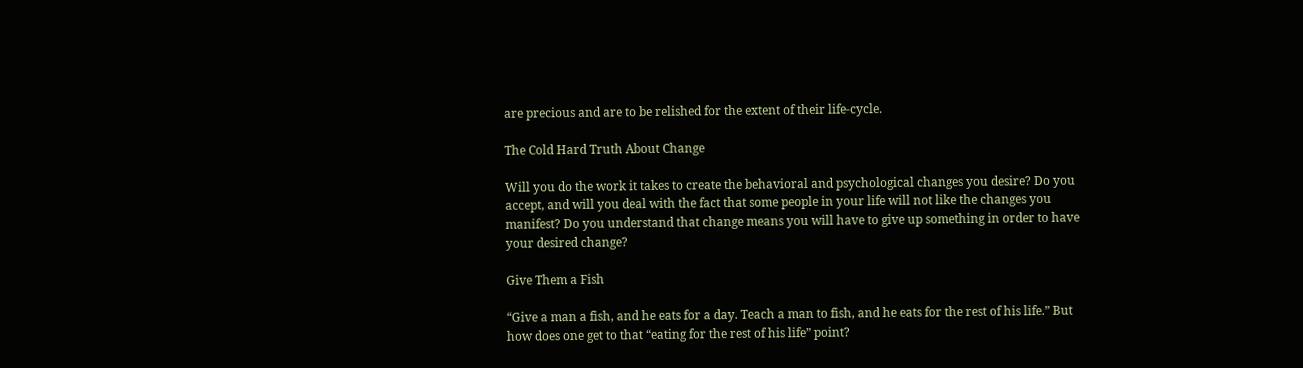are precious and are to be relished for the extent of their life-cycle.

The Cold Hard Truth About Change

Will you do the work it takes to create the behavioral and psychological changes you desire? Do you accept, and will you deal with the fact that some people in your life will not like the changes you manifest? Do you understand that change means you will have to give up something in order to have your desired change?

Give Them a Fish

“Give a man a fish, and he eats for a day. Teach a man to fish, and he eats for the rest of his life.” But how does one get to that “eating for the rest of his life” point?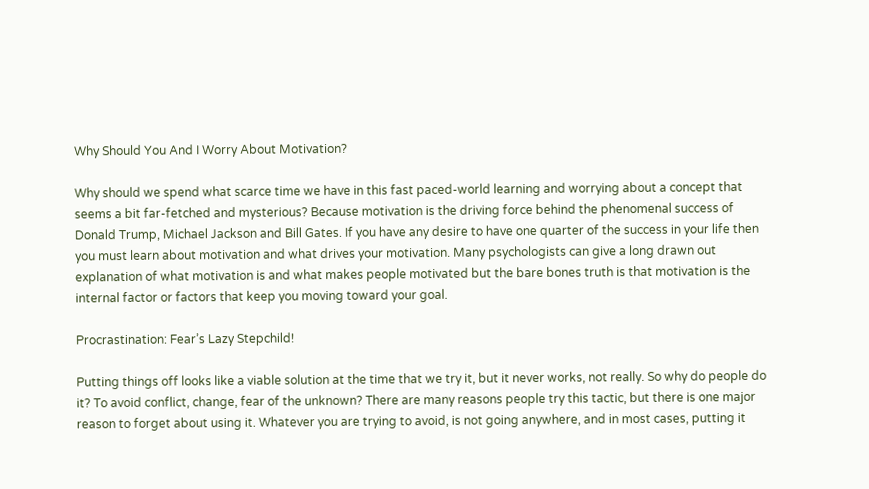Why Should You And I Worry About Motivation?

Why should we spend what scarce time we have in this fast paced-world learning and worrying about a concept that seems a bit far-fetched and mysterious? Because motivation is the driving force behind the phenomenal success of Donald Trump, Michael Jackson and Bill Gates. If you have any desire to have one quarter of the success in your life then you must learn about motivation and what drives your motivation. Many psychologists can give a long drawn out explanation of what motivation is and what makes people motivated but the bare bones truth is that motivation is the internal factor or factors that keep you moving toward your goal.

Procrastination: Fear’s Lazy Stepchild!

Putting things off looks like a viable solution at the time that we try it, but it never works, not really. So why do people do it? To avoid conflict, change, fear of the unknown? There are many reasons people try this tactic, but there is one major reason to forget about using it. Whatever you are trying to avoid, is not going anywhere, and in most cases, putting it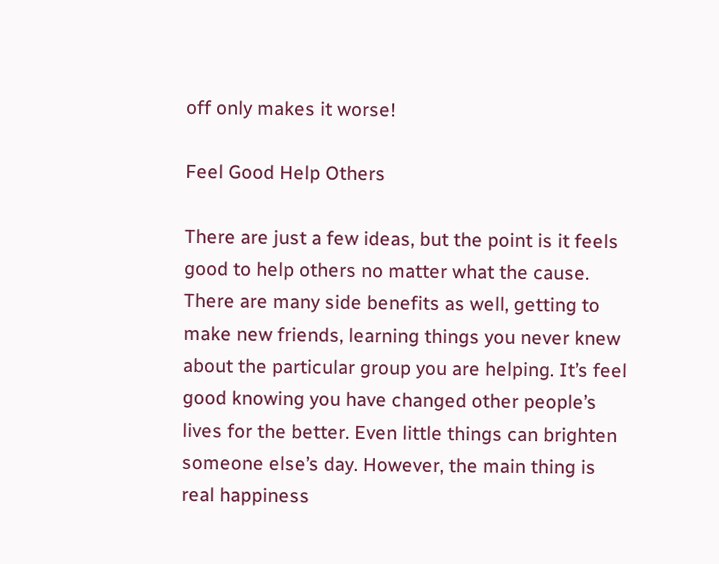off only makes it worse!

Feel Good Help Others

There are just a few ideas, but the point is it feels good to help others no matter what the cause. There are many side benefits as well, getting to make new friends, learning things you never knew about the particular group you are helping. It’s feel good knowing you have changed other people’s lives for the better. Even little things can brighten someone else’s day. However, the main thing is real happiness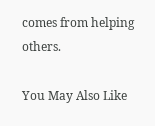comes from helping others.

You May Also Like